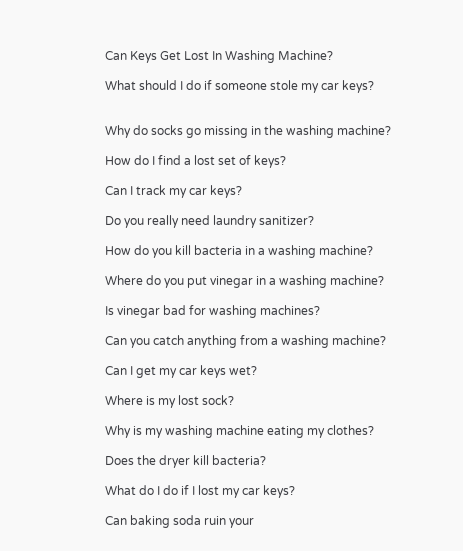Can Keys Get Lost In Washing Machine?

What should I do if someone stole my car keys?


Why do socks go missing in the washing machine?

How do I find a lost set of keys?

Can I track my car keys?

Do you really need laundry sanitizer?

How do you kill bacteria in a washing machine?

Where do you put vinegar in a washing machine?

Is vinegar bad for washing machines?

Can you catch anything from a washing machine?

Can I get my car keys wet?

Where is my lost sock?

Why is my washing machine eating my clothes?

Does the dryer kill bacteria?

What do I do if I lost my car keys?

Can baking soda ruin your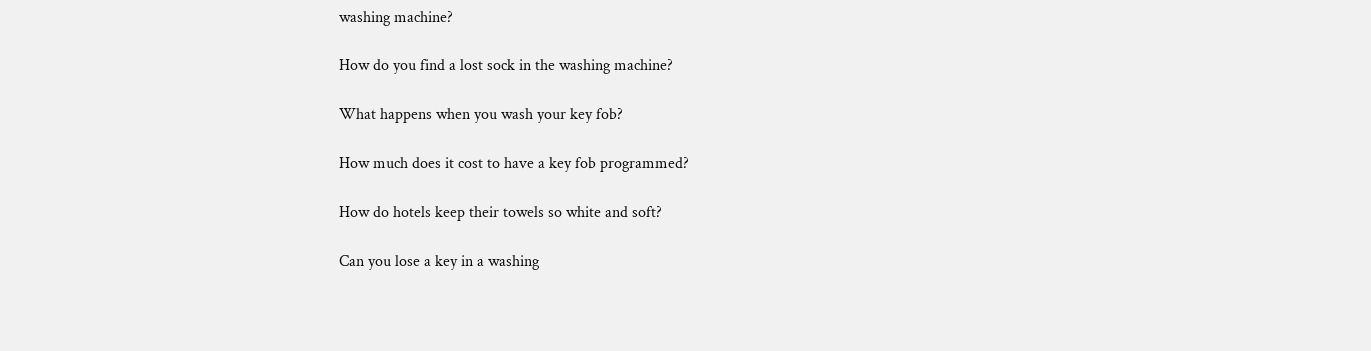washing machine?

How do you find a lost sock in the washing machine?

What happens when you wash your key fob?

How much does it cost to have a key fob programmed?

How do hotels keep their towels so white and soft?

Can you lose a key in a washing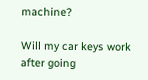machine?

Will my car keys work after going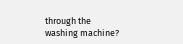through the washing machine?